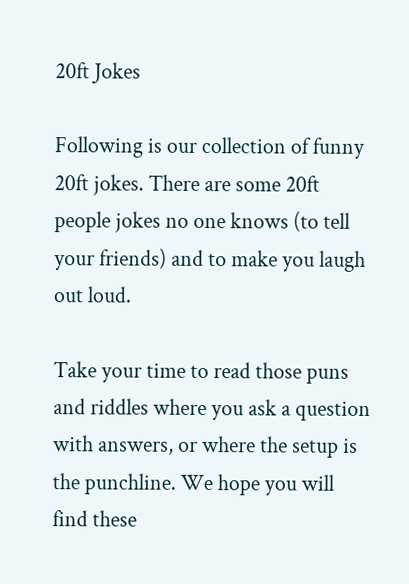20ft Jokes

Following is our collection of funny 20ft jokes. There are some 20ft people jokes no one knows (to tell your friends) and to make you laugh out loud.

Take your time to read those puns and riddles where you ask a question with answers, or where the setup is the punchline. We hope you will find these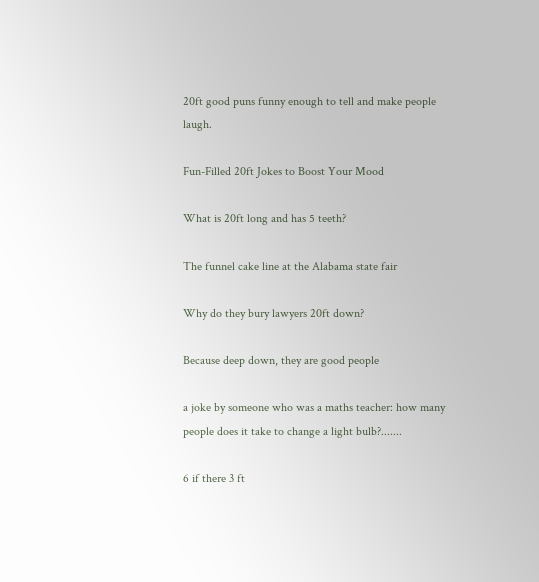20ft good puns funny enough to tell and make people laugh.

Fun-Filled 20ft Jokes to Boost Your Mood

What is 20ft long and has 5 teeth?

The funnel cake line at the Alabama state fair

Why do they bury lawyers 20ft down?

Because deep down, they are good people

a joke by someone who was a maths teacher: how many people does it take to change a light bulb?.......

6 if there 3 ft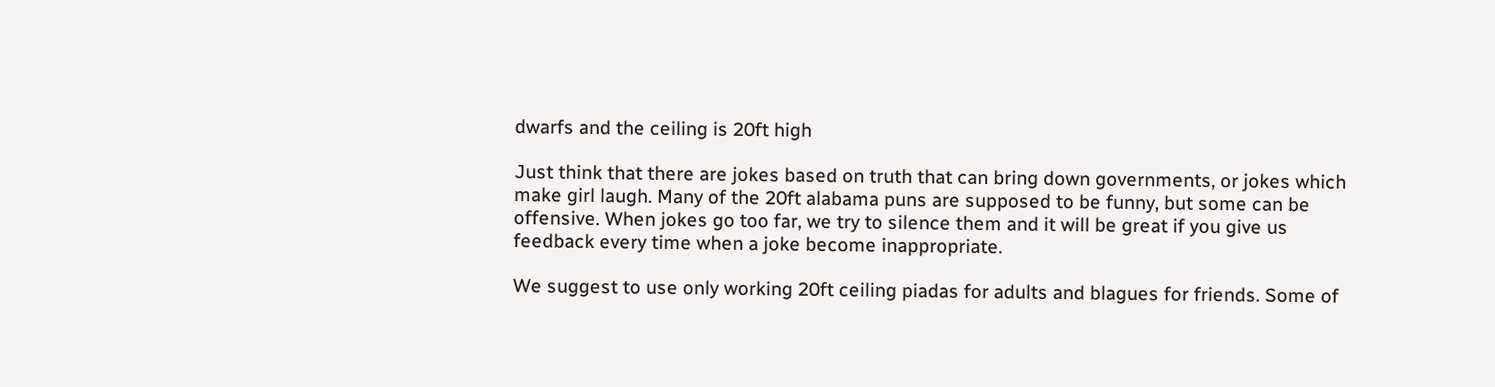dwarfs and the ceiling is 20ft high

Just think that there are jokes based on truth that can bring down governments, or jokes which make girl laugh. Many of the 20ft alabama puns are supposed to be funny, but some can be offensive. When jokes go too far, we try to silence them and it will be great if you give us feedback every time when a joke become inappropriate.

We suggest to use only working 20ft ceiling piadas for adults and blagues for friends. Some of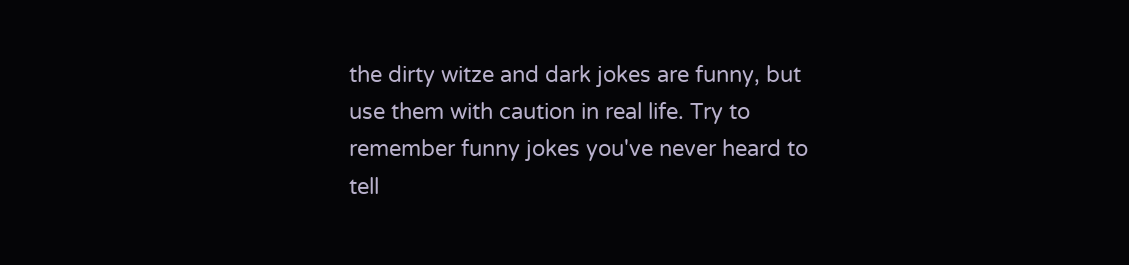the dirty witze and dark jokes are funny, but use them with caution in real life. Try to remember funny jokes you've never heard to tell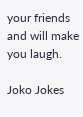your friends and will make you laugh.

Joko Jokes